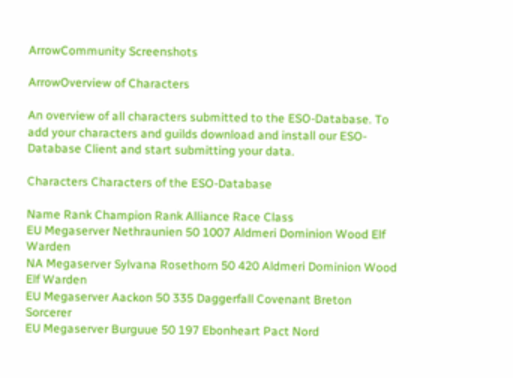ArrowCommunity Screenshots

ArrowOverview of Characters

An overview of all characters submitted to the ESO-Database. To add your characters and guilds download and install our ESO-Database Client and start submitting your data.

Characters Characters of the ESO-Database

Name Rank Champion Rank Alliance Race Class
EU Megaserver Nethraunien 50 1007 Aldmeri Dominion Wood Elf Warden
NA Megaserver Sylvana Rosethorn 50 420 Aldmeri Dominion Wood Elf Warden
EU Megaserver Aackon 50 335 Daggerfall Covenant Breton Sorcerer
EU Megaserver Burguue 50 197 Ebonheart Pact Nord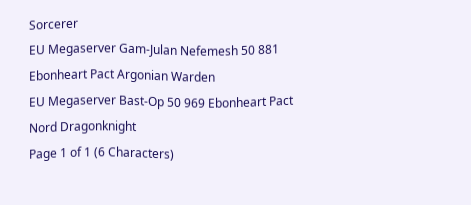Sorcerer
EU Megaserver Gam-Julan Nefemesh 50 881 Ebonheart Pact Argonian Warden
EU Megaserver Bast-Op 50 969 Ebonheart Pact Nord Dragonknight
Page 1 of 1 (6 Characters)